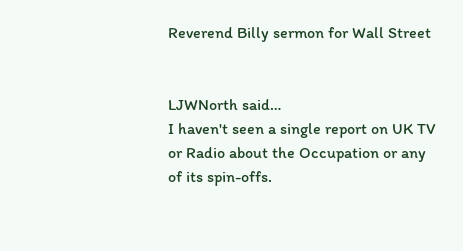Reverend Billy sermon for Wall Street


LJWNorth said…
I haven't seen a single report on UK TV or Radio about the Occupation or any of its spin-offs.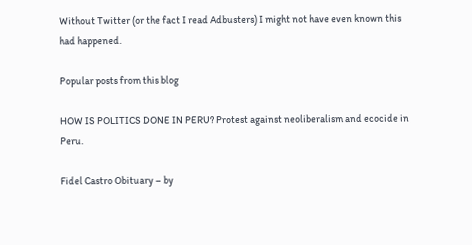Without Twitter (or the fact I read Adbusters) I might not have even known this had happened.

Popular posts from this blog

HOW IS POLITICS DONE IN PERU? Protest against neoliberalism and ecocide in Peru.

Fidel Castro Obituary – by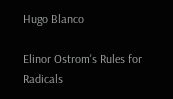Hugo Blanco

Elinor Ostrom's Rules for Radicals